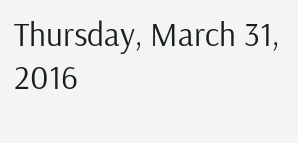Thursday, March 31, 2016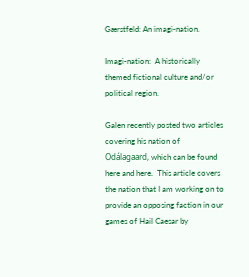Gærstfeld: An imagi-nation.

Imagi-nation:  A historically themed fictional culture and/or political region.

Galen recently posted two articles covering his nation of Odálagaard, which can be found here and here.  This article covers the nation that I am working on to provide an opposing faction in our games of Hail Caesar by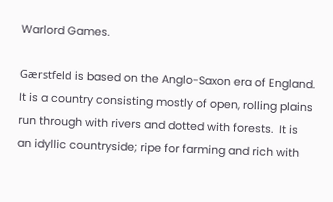Warlord Games.

Gærstfeld is based on the Anglo-Saxon era of England.  It is a country consisting mostly of open, rolling plains run through with rivers and dotted with forests.  It is an idyllic countryside; ripe for farming and rich with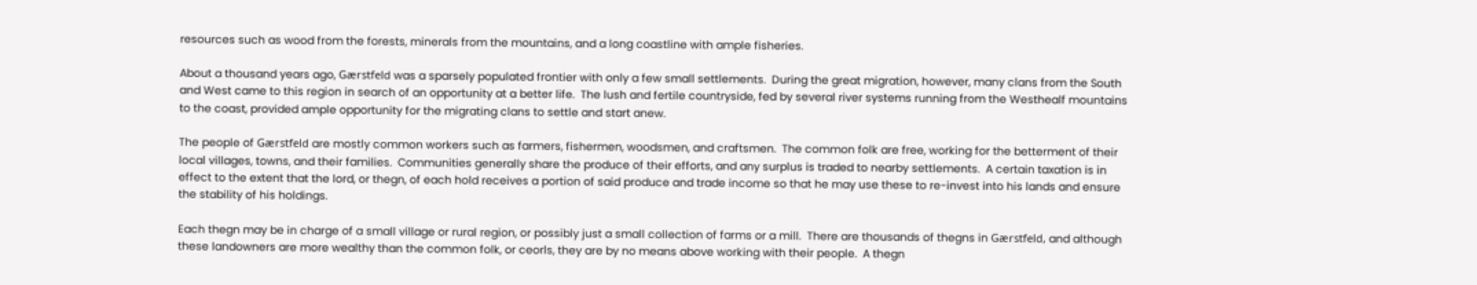resources such as wood from the forests, minerals from the mountains, and a long coastline with ample fisheries.

About a thousand years ago, Gærstfeld was a sparsely populated frontier with only a few small settlements.  During the great migration, however, many clans from the South and West came to this region in search of an opportunity at a better life.  The lush and fertile countryside, fed by several river systems running from the Westhealf mountains to the coast, provided ample opportunity for the migrating clans to settle and start anew.

The people of Gærstfeld are mostly common workers such as farmers, fishermen, woodsmen, and craftsmen.  The common folk are free, working for the betterment of their local villages, towns, and their families.  Communities generally share the produce of their efforts, and any surplus is traded to nearby settlements.  A certain taxation is in effect to the extent that the lord, or thegn, of each hold receives a portion of said produce and trade income so that he may use these to re-invest into his lands and ensure the stability of his holdings.

Each thegn may be in charge of a small village or rural region, or possibly just a small collection of farms or a mill.  There are thousands of thegns in Gærstfeld, and although these landowners are more wealthy than the common folk, or ceorls, they are by no means above working with their people.  A thegn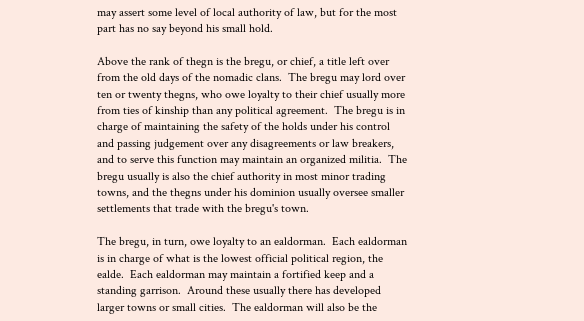may assert some level of local authority of law, but for the most part has no say beyond his small hold.

Above the rank of thegn is the bregu, or chief, a title left over from the old days of the nomadic clans.  The bregu may lord over ten or twenty thegns, who owe loyalty to their chief usually more from ties of kinship than any political agreement.  The bregu is in charge of maintaining the safety of the holds under his control and passing judgement over any disagreements or law breakers, and to serve this function may maintain an organized militia.  The bregu usually is also the chief authority in most minor trading towns, and the thegns under his dominion usually oversee smaller settlements that trade with the bregu's town.

The bregu, in turn, owe loyalty to an ealdorman.  Each ealdorman is in charge of what is the lowest official political region, the ealde.  Each ealdorman may maintain a fortified keep and a standing garrison.  Around these usually there has developed larger towns or small cities.  The ealdorman will also be the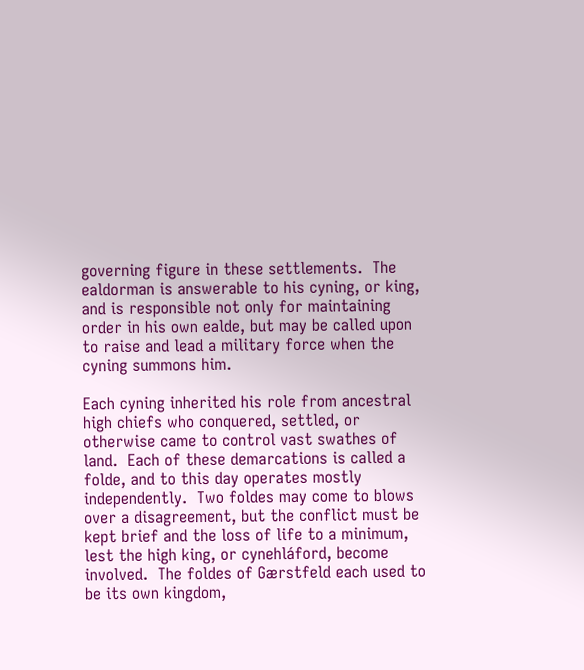governing figure in these settlements.  The ealdorman is answerable to his cyning, or king, and is responsible not only for maintaining order in his own ealde, but may be called upon to raise and lead a military force when the cyning summons him.

Each cyning inherited his role from ancestral high chiefs who conquered, settled, or otherwise came to control vast swathes of land.  Each of these demarcations is called a folde, and to this day operates mostly independently.  Two foldes may come to blows over a disagreement, but the conflict must be kept brief and the loss of life to a minimum, lest the high king, or cynehláford, become involved.  The foldes of Gærstfeld each used to be its own kingdom,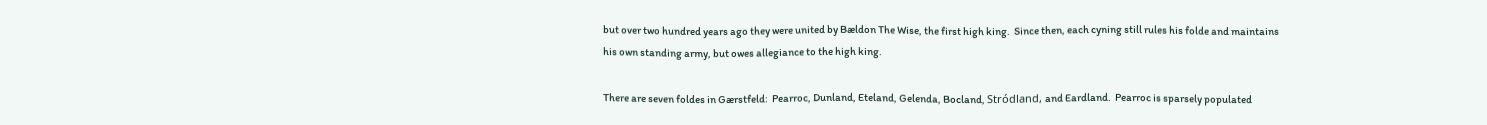but over two hundred years ago they were united by Bældon The Wise, the first high king.  Since then, each cyning still rules his folde and maintains his own standing army, but owes allegiance to the high king.

There are seven foldes in Gærstfeld:  Pearroc, Dunland, Eteland, Gelenda, Bocland, Stródland, and Eardland.  Pearroc is sparsely populated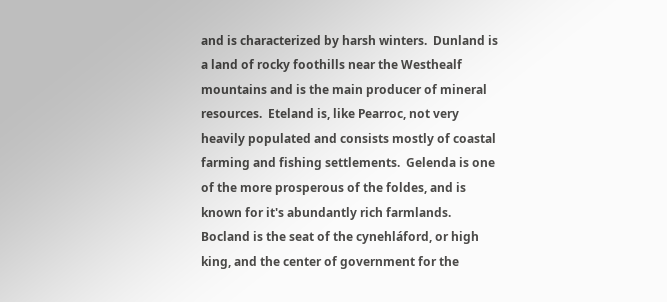and is characterized by harsh winters.  Dunland is a land of rocky foothills near the Westhealf mountains and is the main producer of mineral resources.  Eteland is, like Pearroc, not very heavily populated and consists mostly of coastal farming and fishing settlements.  Gelenda is one of the more prosperous of the foldes, and is known for it's abundantly rich farmlands.  Bocland is the seat of the cynehláford, or high king, and the center of government for the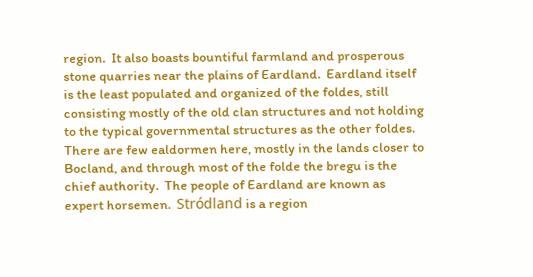region.  It also boasts bountiful farmland and prosperous stone quarries near the plains of Eardland.  Eardland itself is the least populated and organized of the foldes, still consisting mostly of the old clan structures and not holding to the typical governmental structures as the other foldes.  There are few ealdormen here, mostly in the lands closer to Bocland, and through most of the folde the bregu is the chief authority.  The people of Eardland are known as expert horsemen.  Stródland is a region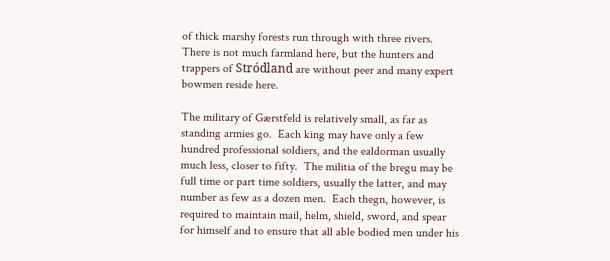of thick marshy forests run through with three rivers.  There is not much farmland here, but the hunters and trappers of Stródland are without peer and many expert bowmen reside here.

The military of Gærstfeld is relatively small, as far as standing armies go.  Each king may have only a few hundred professional soldiers, and the ealdorman usually much less, closer to fifty.  The militia of the bregu may be full time or part time soldiers, usually the latter, and may number as few as a dozen men.  Each thegn, however, is required to maintain mail, helm, shield, sword, and spear for himself and to ensure that all able bodied men under his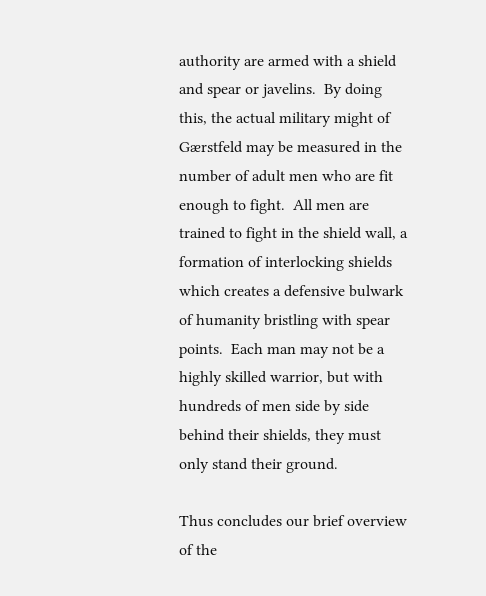authority are armed with a shield and spear or javelins.  By doing this, the actual military might of Gærstfeld may be measured in the number of adult men who are fit enough to fight.  All men are trained to fight in the shield wall, a formation of interlocking shields which creates a defensive bulwark of humanity bristling with spear points.  Each man may not be a highly skilled warrior, but with hundreds of men side by side behind their shields, they must only stand their ground.

Thus concludes our brief overview of the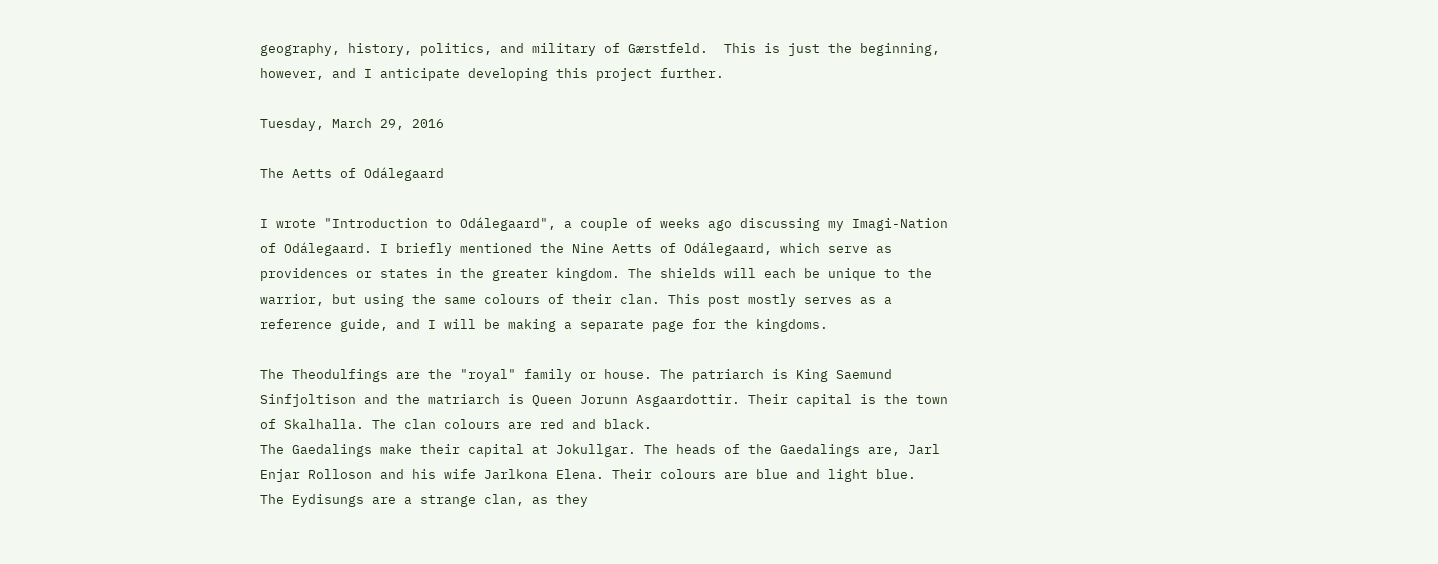geography, history, politics, and military of Gærstfeld.  This is just the beginning, however, and I anticipate developing this project further.

Tuesday, March 29, 2016

The Aetts of Odálegaard

I wrote "Introduction to Odálegaard", a couple of weeks ago discussing my Imagi-Nation of Odálegaard. I briefly mentioned the Nine Aetts of Odálegaard, which serve as providences or states in the greater kingdom. The shields will each be unique to the warrior, but using the same colours of their clan. This post mostly serves as a reference guide, and I will be making a separate page for the kingdoms.

The Theodulfings are the "royal" family or house. The patriarch is King Saemund Sinfjoltison and the matriarch is Queen Jorunn Asgaardottir. Their capital is the town of Skalhalla. The clan colours are red and black.
The Gaedalings make their capital at Jokullgar. The heads of the Gaedalings are, Jarl Enjar Rolloson and his wife Jarlkona Elena. Their colours are blue and light blue.
The Eydisungs are a strange clan, as they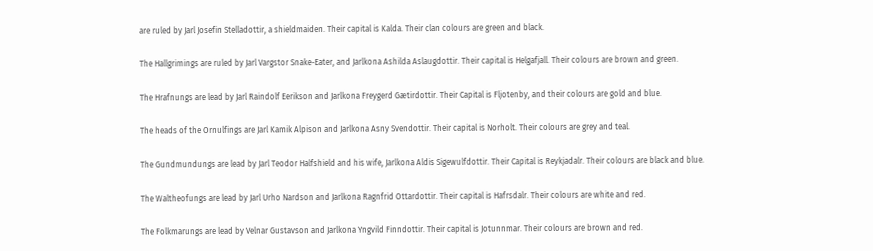are ruled by Jarl Josefin Stelladottir, a shieldmaiden. Their capital is Kalda. Their clan colours are green and black.

The Hallgrimings are ruled by Jarl Vargstor Snake-Eater, and Jarlkona Ashilda Aslaugdottir. Their capital is Helgafjall. Their colours are brown and green.

The Hrafnungs are lead by Jarl Raindolf Eerikson and Jarlkona Freygerd Gætirdottir. Their Capital is Fljotenby, and their colours are gold and blue.

The heads of the Ornulfings are Jarl Kamik Alpison and Jarlkona Asny Svendottir. Their capital is Norholt. Their colours are grey and teal.

The Gundmundungs are lead by Jarl Teodor Halfshield and his wife, Jarlkona Aldis Sigewulfdottir. Their Capital is Reykjadalr. Their colours are black and blue.

The Waltheofungs are lead by Jarl Urho Nardson and Jarlkona Ragnfrid Ottardottir. Their capital is Hafrsdalr. Their colours are white and red.

The Folkmarungs are lead by Velnar Gustavson and Jarlkona Yngvild Finndottir. Their capital is Jotunnmar. Their colours are brown and red.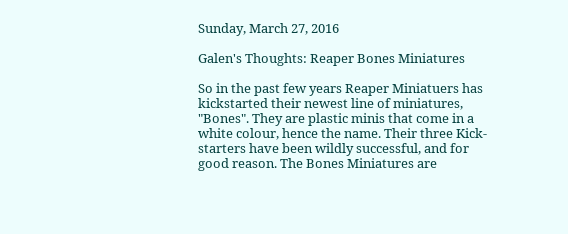Sunday, March 27, 2016

Galen's Thoughts: Reaper Bones Miniatures

So in the past few years Reaper Miniatuers has kickstarted their newest line of miniatures, "Bones". They are plastic minis that come in a white colour, hence the name. Their three Kick-starters have been wildly successful, and for good reason. The Bones Miniatures are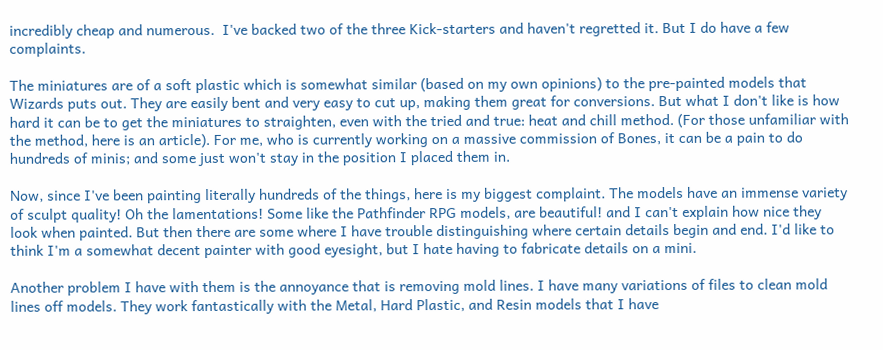incredibly cheap and numerous.  I've backed two of the three Kick-starters and haven't regretted it. But I do have a few complaints.

The miniatures are of a soft plastic which is somewhat similar (based on my own opinions) to the pre-painted models that Wizards puts out. They are easily bent and very easy to cut up, making them great for conversions. But what I don't like is how hard it can be to get the miniatures to straighten, even with the tried and true: heat and chill method. (For those unfamiliar with the method, here is an article). For me, who is currently working on a massive commission of Bones, it can be a pain to do hundreds of minis; and some just won't stay in the position I placed them in.

Now, since I've been painting literally hundreds of the things, here is my biggest complaint. The models have an immense variety of sculpt quality! Oh the lamentations! Some like the Pathfinder RPG models, are beautiful! and I can't explain how nice they look when painted. But then there are some where I have trouble distinguishing where certain details begin and end. I'd like to think I'm a somewhat decent painter with good eyesight, but I hate having to fabricate details on a mini.

Another problem I have with them is the annoyance that is removing mold lines. I have many variations of files to clean mold lines off models. They work fantastically with the Metal, Hard Plastic, and Resin models that I have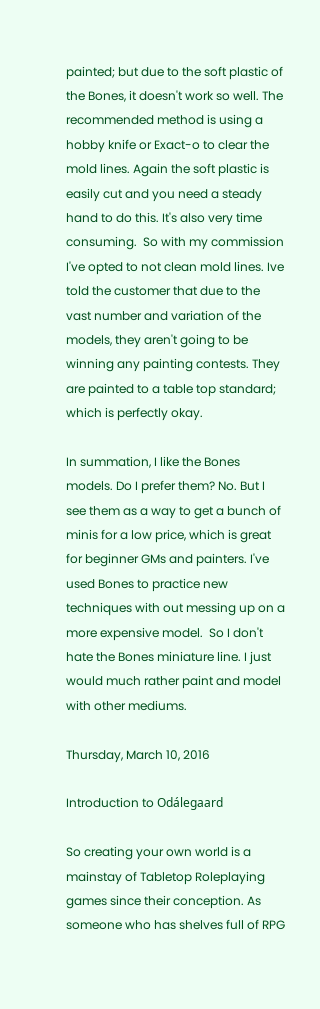painted; but due to the soft plastic of the Bones, it doesn't work so well. The recommended method is using a hobby knife or Exact-o to clear the mold lines. Again the soft plastic is easily cut and you need a steady hand to do this. It's also very time consuming.  So with my commission I've opted to not clean mold lines. Ive told the customer that due to the vast number and variation of the models, they aren't going to be winning any painting contests. They are painted to a table top standard; which is perfectly okay.

In summation, I like the Bones models. Do I prefer them? No. But I see them as a way to get a bunch of minis for a low price, which is great for beginner GMs and painters. I've used Bones to practice new techniques with out messing up on a more expensive model.  So I don't hate the Bones miniature line. I just would much rather paint and model with other mediums.

Thursday, March 10, 2016

Introduction to Odálegaard

So creating your own world is a mainstay of Tabletop Roleplaying games since their conception. As someone who has shelves full of RPG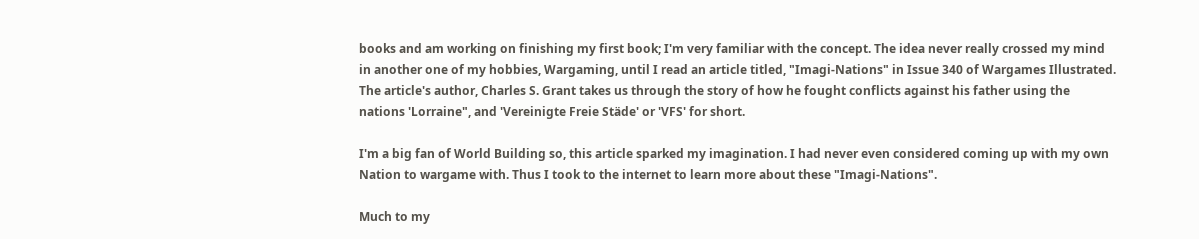books and am working on finishing my first book; I'm very familiar with the concept. The idea never really crossed my mind in another one of my hobbies, Wargaming, until I read an article titled, "Imagi-Nations" in Issue 340 of Wargames Illustrated. The article's author, Charles S. Grant takes us through the story of how he fought conflicts against his father using the nations 'Lorraine", and 'Vereinigte Freie Städe' or 'VFS' for short.

I'm a big fan of World Building so, this article sparked my imagination. I had never even considered coming up with my own Nation to wargame with. Thus I took to the internet to learn more about these "Imagi-Nations".

Much to my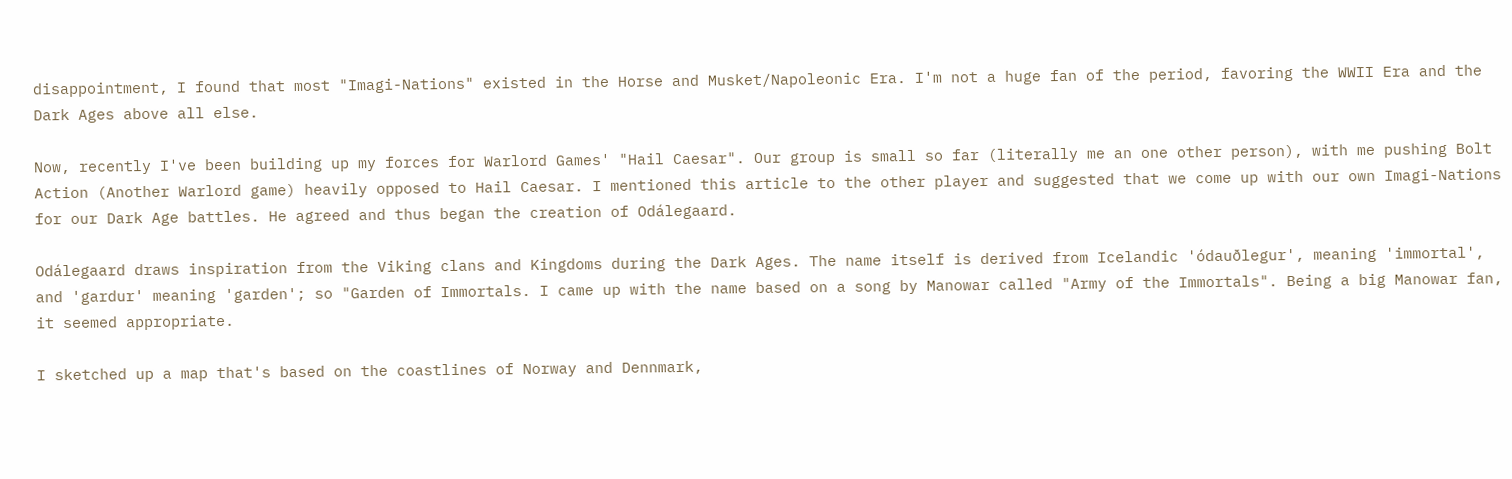disappointment, I found that most "Imagi-Nations" existed in the Horse and Musket/Napoleonic Era. I'm not a huge fan of the period, favoring the WWII Era and the Dark Ages above all else.

Now, recently I've been building up my forces for Warlord Games' "Hail Caesar". Our group is small so far (literally me an one other person), with me pushing Bolt Action (Another Warlord game) heavily opposed to Hail Caesar. I mentioned this article to the other player and suggested that we come up with our own Imagi-Nations for our Dark Age battles. He agreed and thus began the creation of Odálegaard.

Odálegaard draws inspiration from the Viking clans and Kingdoms during the Dark Ages. The name itself is derived from Icelandic 'ódauðlegur', meaning 'immortal', and 'gardur' meaning 'garden'; so "Garden of Immortals. I came up with the name based on a song by Manowar called "Army of the Immortals". Being a big Manowar fan, it seemed appropriate.

I sketched up a map that's based on the coastlines of Norway and Dennmark,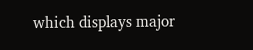which displays major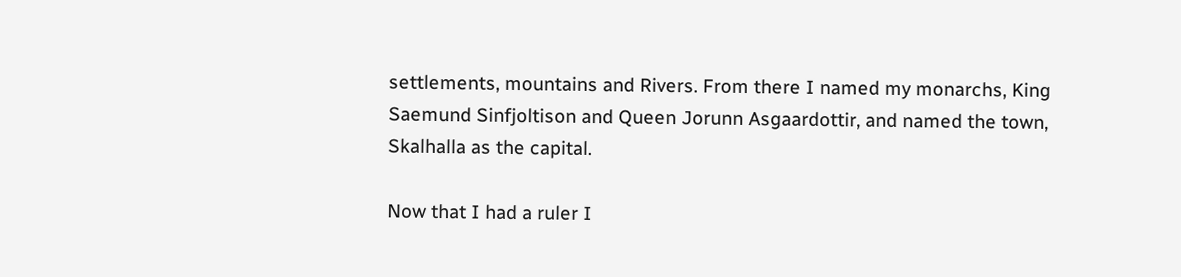settlements, mountains and Rivers. From there I named my monarchs, King Saemund Sinfjoltison and Queen Jorunn Asgaardottir, and named the town, Skalhalla as the capital.

Now that I had a ruler I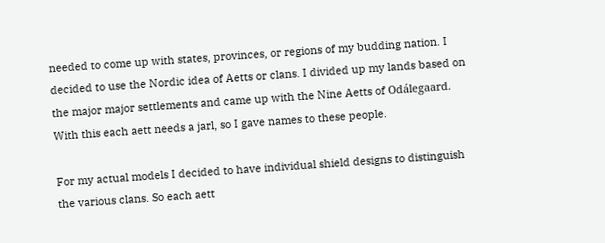needed to come up with states, provinces, or regions of my budding nation. I decided to use the Nordic idea of Aetts or clans. I divided up my lands based on the major major settlements and came up with the Nine Aetts of Odálegaard. With this each aett needs a jarl, so I gave names to these people.

For my actual models I decided to have individual shield designs to distinguish the various clans. So each aett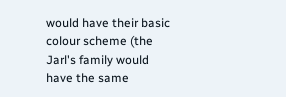would have their basic colour scheme (the Jarl's family would have the same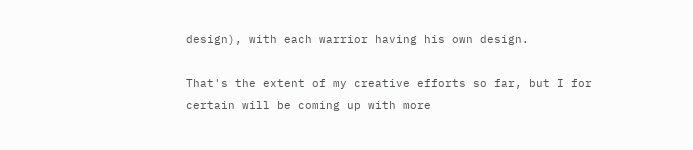design), with each warrior having his own design.

That's the extent of my creative efforts so far, but I for certain will be coming up with more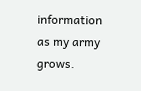information as my army grows.